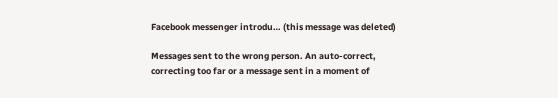Facebook messenger introdu… (this message was deleted)

Messages sent to the wrong person. An auto-correct, correcting too far or a message sent in a moment of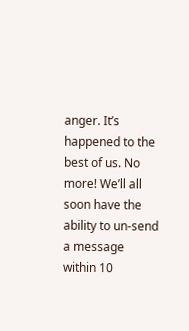anger. It’s happened to the best of us. No more! We’ll all soon have the ability to un-send a message within 10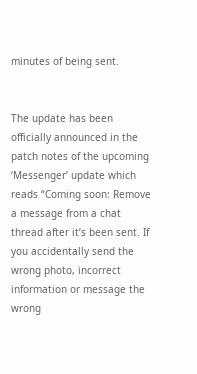minutes of being sent.


The update has been officially announced in the patch notes of the upcoming ‘Messenger’ update which reads “Coming soon: Remove a message from a chat thread after it’s been sent. If you accidentally send the wrong photo, incorrect information or message the wrong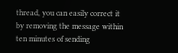thread, you can easily correct it by removing the message within ten minutes of sending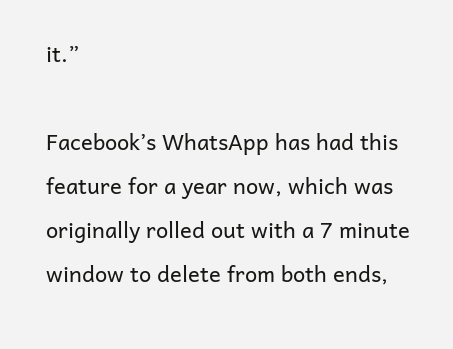it.”

Facebook’s WhatsApp has had this feature for a year now, which was originally rolled out with a 7 minute window to delete from both ends,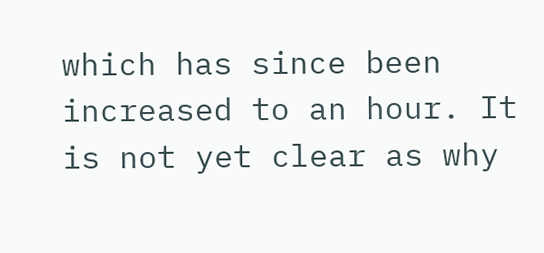which has since been increased to an hour. It is not yet clear as why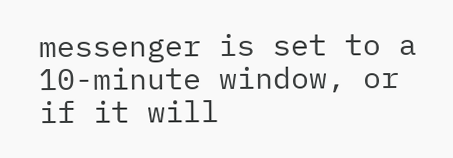messenger is set to a 10-minute window, or if it will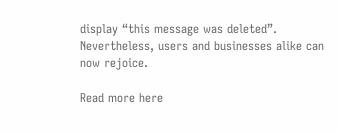display “this message was deleted”. Nevertheless, users and businesses alike can now rejoice.

Read more here